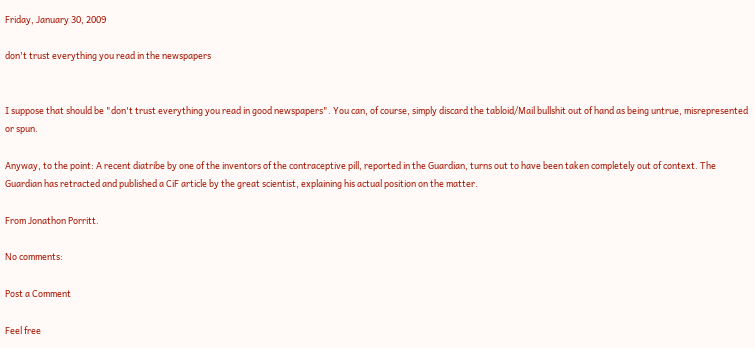Friday, January 30, 2009

don't trust everything you read in the newspapers


I suppose that should be "don't trust everything you read in good newspapers". You can, of course, simply discard the tabloid/Mail bullshit out of hand as being untrue, misrepresented or spun.

Anyway, to the point: A recent diatribe by one of the inventors of the contraceptive pill, reported in the Guardian, turns out to have been taken completely out of context. The Guardian has retracted and published a CiF article by the great scientist, explaining his actual position on the matter.

From Jonathon Porritt.

No comments:

Post a Comment

Feel free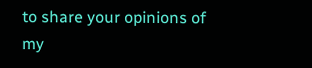to share your opinions of my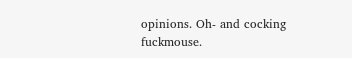opinions. Oh- and cocking fuckmouse.